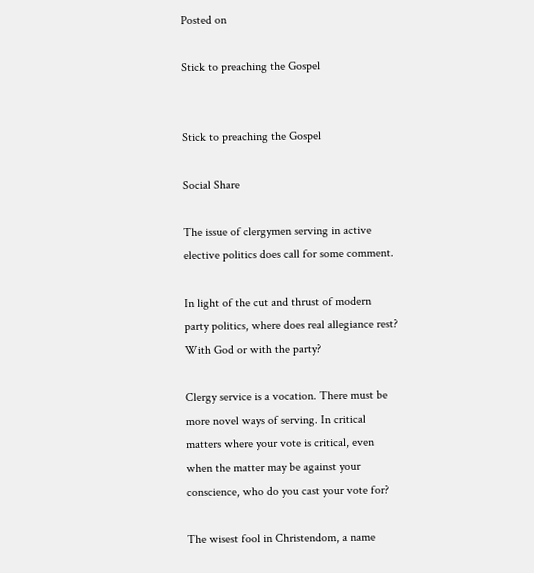Posted on

Stick to preaching the Gospel


Stick to preaching the Gospel

Social Share

The issue of clergymen serving in active elective politics does call for some comment.

In light of the cut and thrust of modern party politics, where does real allegiance rest? With God or with the party?

Clergy service is a vocation. There must be more novel ways of serving. In critical matters where your vote is critical, even when the matter may be against your conscience, who do you cast your vote for?

The wisest fool in Christendom, a name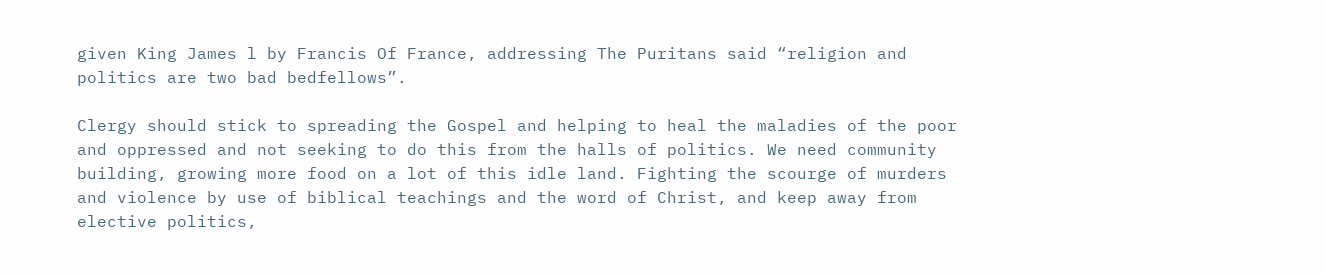given King James l by Francis Of France, addressing The Puritans said “religion and politics are two bad bedfellows”.

Clergy should stick to spreading the Gospel and helping to heal the maladies of the poor and oppressed and not seeking to do this from the halls of politics. We need community building, growing more food on a lot of this idle land. Fighting the scourge of murders and violence by use of biblical teachings and the word of Christ, and keep away from elective politics,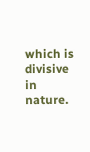which is divisive in nature.